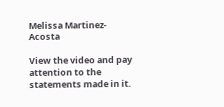Melissa Martinez-Acosta

View the video and pay attention to the statements made in it.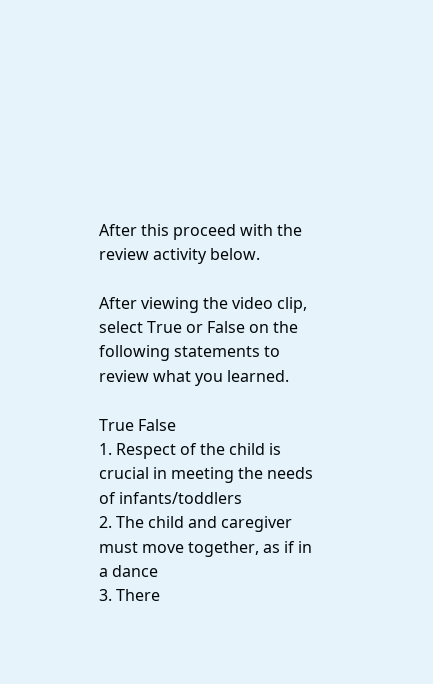After this proceed with the review activity below.

After viewing the video clip, select True or False on the following statements to review what you learned.

True False
1. Respect of the child is crucial in meeting the needs of infants/toddlers
2. The child and caregiver must move together, as if in a dance
3. There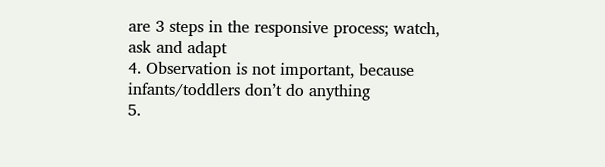are 3 steps in the responsive process; watch, ask and adapt
4. Observation is not important, because infants/toddlers don’t do anything
5.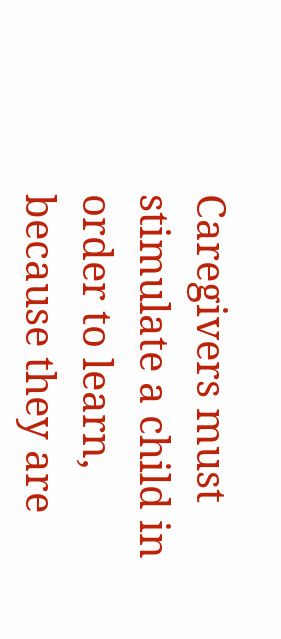Caregivers must stimulate a child in order to learn, because they are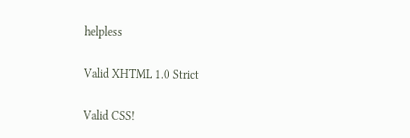helpless

Valid XHTML 1.0 Strict

Valid CSS!